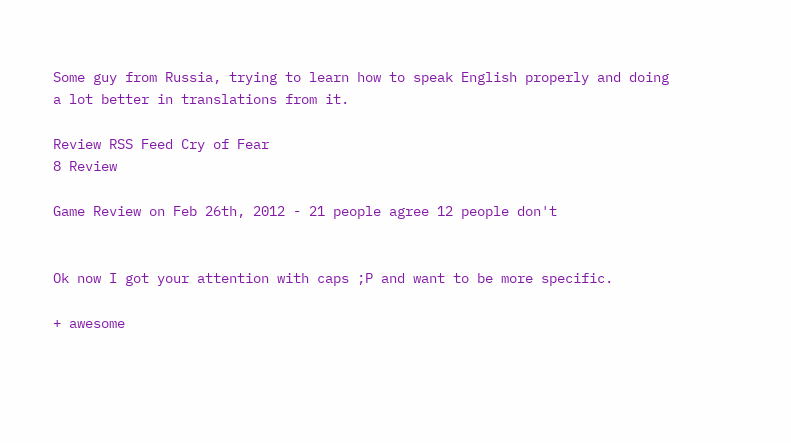Some guy from Russia, trying to learn how to speak English properly and doing a lot better in translations from it.

Review RSS Feed Cry of Fear
8 Review

Game Review on Feb 26th, 2012 - 21 people agree 12 people don't


Ok now I got your attention with caps ;P and want to be more specific.

+ awesome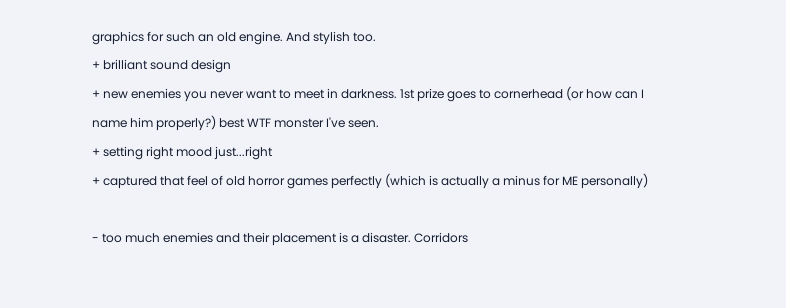graphics for such an old engine. And stylish too.
+ brilliant sound design
+ new enemies you never want to meet in darkness. 1st prize goes to cornerhead (or how can I name him properly?) best WTF monster I've seen.
+ setting right mood just...right
+ captured that feel of old horror games perfectly (which is actually a minus for ME personally)

- too much enemies and their placement is a disaster. Corridors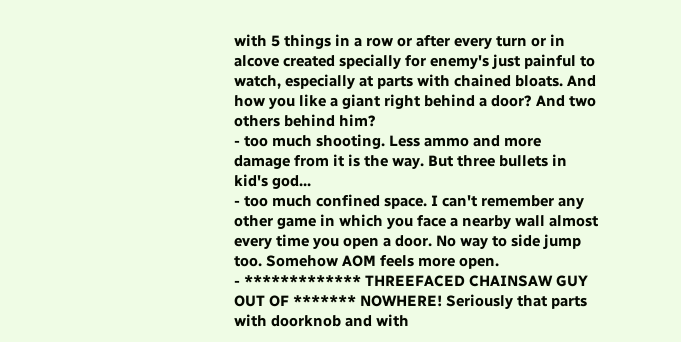with 5 things in a row or after every turn or in alcove created specially for enemy's just painful to watch, especially at parts with chained bloats. And how you like a giant right behind a door? And two others behind him?
- too much shooting. Less ammo and more damage from it is the way. But three bullets in kid's god...
- too much confined space. I can't remember any other game in which you face a nearby wall almost every time you open a door. No way to side jump too. Somehow AOM feels more open.
- ************* THREEFACED CHAINSAW GUY OUT OF ******* NOWHERE! Seriously that parts with doorknob and with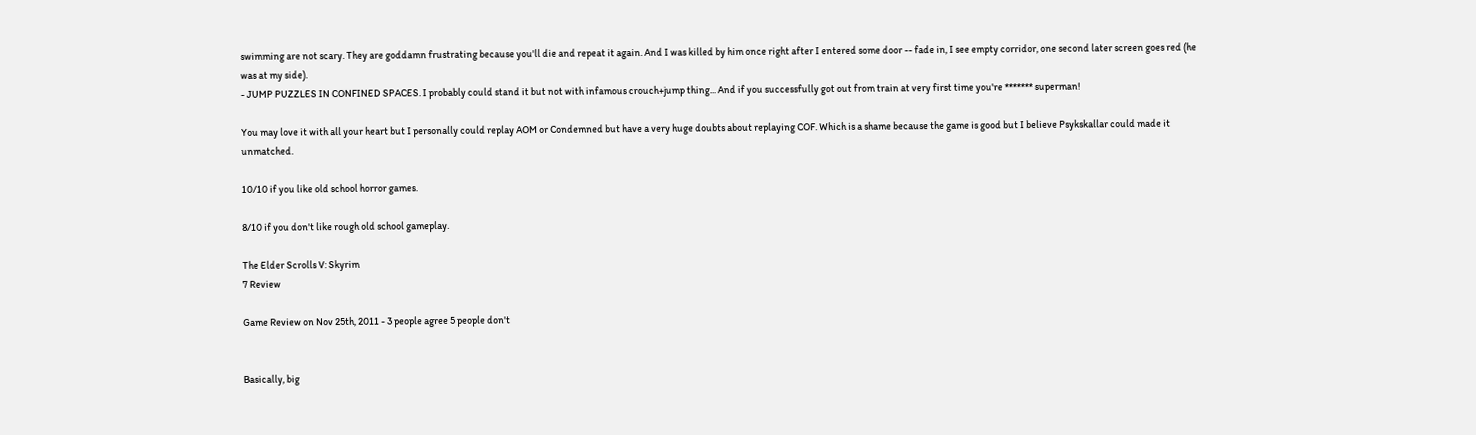swimming are not scary. They are goddamn frustrating because you'll die and repeat it again. And I was killed by him once right after I entered some door -- fade in, I see empty corridor, one second later screen goes red (he was at my side).
- JUMP PUZZLES IN CONFINED SPACES. I probably could stand it but not with infamous crouch+jump thing... And if you successfully got out from train at very first time you're ******* superman!

You may love it with all your heart but I personally could replay AOM or Condemned but have a very huge doubts about replaying COF. Which is a shame because the game is good but I believe Psykskallar could made it unmatched.

10/10 if you like old school horror games.

8/10 if you don't like rough old school gameplay.

The Elder Scrolls V: Skyrim
7 Review

Game Review on Nov 25th, 2011 - 3 people agree 5 people don't


Basically, big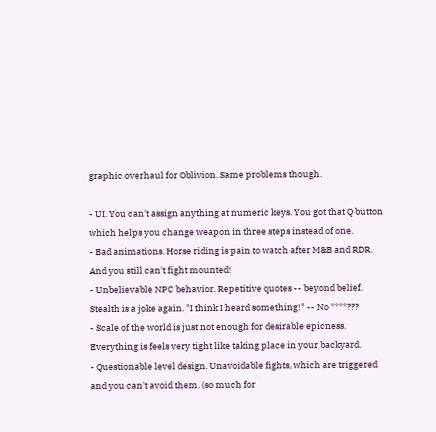graphic overhaul for Oblivion. Same problems though.

- UI. You can't assign anything at numeric keys. You got that Q button which helps you change weapon in three steps instead of one.
- Bad animations. Horse riding is pain to watch after M&B and RDR. And you still can't fight mounted!
- Unbelievable NPC behavior. Repetitive quotes -- beyond belief. Stealth is a joke again. "I think I heard something!" -- No ****???
- Scale of the world is just not enough for desirable epicness. Everything is feels very tight like taking place in your backyard.
- Questionable level design. Unavoidable fights, which are triggered and you can't avoid them. (so much for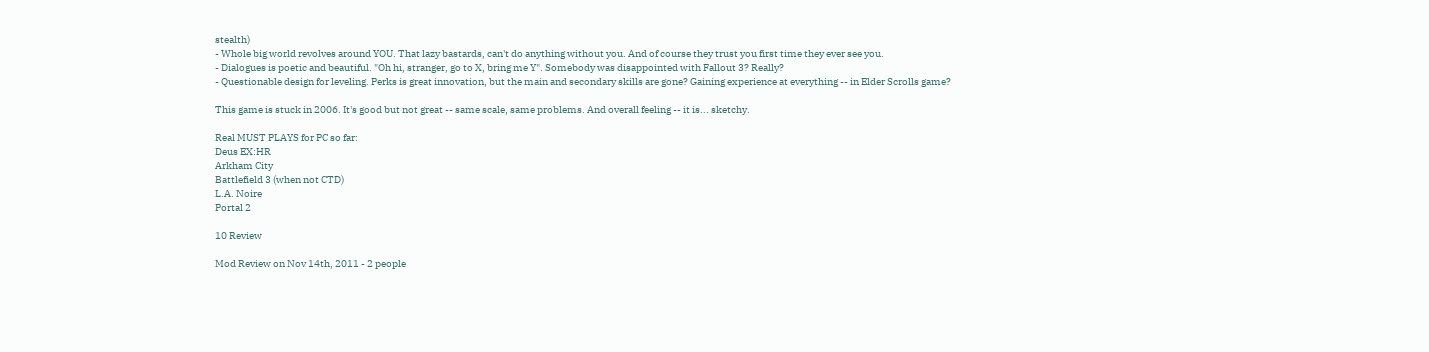stealth)
- Whole big world revolves around YOU. That lazy bastards, can't do anything without you. And of course they trust you first time they ever see you.
- Dialogues is poetic and beautiful. "Oh hi, stranger, go to X, bring me Y". Somebody was disappointed with Fallout 3? Really?
- Questionable design for leveling. Perks is great innovation, but the main and secondary skills are gone? Gaining experience at everything -- in Elder Scrolls game?

This game is stuck in 2006. It's good but not great -- same scale, same problems. And overall feeling -- it is... sketchy.

Real MUST PLAYS for PC so far:
Deus EX:HR
Arkham City
Battlefield 3 (when not CTD)
L.A. Noire
Portal 2

10 Review

Mod Review on Nov 14th, 2011 - 2 people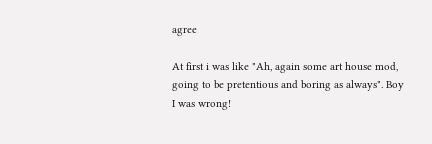agree

At first i was like "Ah, again some art house mod, going to be pretentious and boring as always". Boy I was wrong!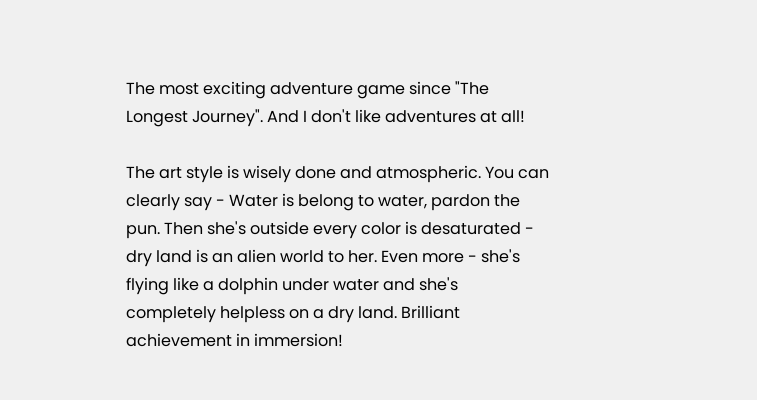The most exciting adventure game since "The Longest Journey". And I don't like adventures at all!

The art style is wisely done and atmospheric. You can clearly say - Water is belong to water, pardon the pun. Then she's outside every color is desaturated - dry land is an alien world to her. Even more - she's flying like a dolphin under water and she's completely helpless on a dry land. Brilliant achievement in immersion!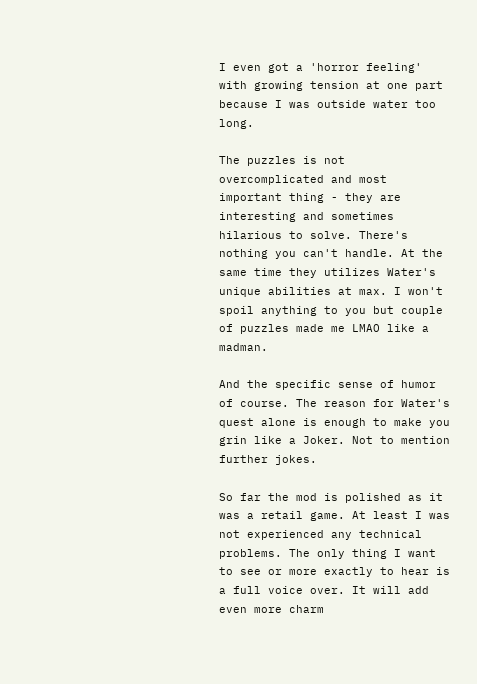I even got a 'horror feeling' with growing tension at one part because I was outside water too long.

The puzzles is not overcomplicated and most important thing - they are interesting and sometimes hilarious to solve. There's nothing you can't handle. At the same time they utilizes Water's unique abilities at max. I won't spoil anything to you but couple of puzzles made me LMAO like a madman.

And the specific sense of humor of course. The reason for Water's quest alone is enough to make you grin like a Joker. Not to mention further jokes.

So far the mod is polished as it was a retail game. At least I was not experienced any technical problems. The only thing I want to see or more exactly to hear is a full voice over. It will add even more charm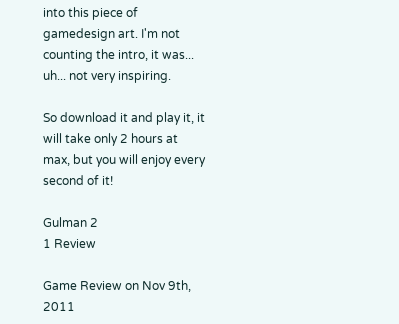into this piece of gamedesign art. I'm not counting the intro, it was... uh... not very inspiring.

So download it and play it, it will take only 2 hours at max, but you will enjoy every second of it!

Gulman 2
1 Review

Game Review on Nov 9th, 2011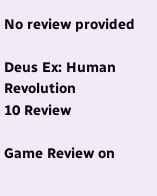No review provided

Deus Ex: Human Revolution
10 Review

Game Review on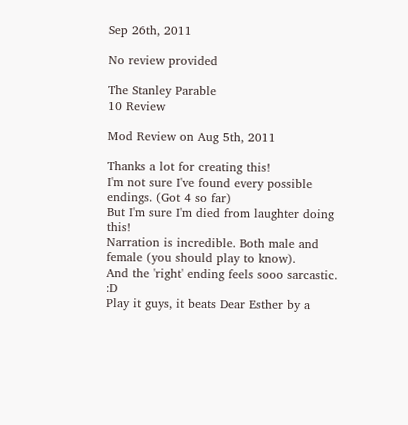Sep 26th, 2011

No review provided

The Stanley Parable
10 Review

Mod Review on Aug 5th, 2011

Thanks a lot for creating this!
I'm not sure I've found every possible endings. (Got 4 so far)
But I'm sure I'm died from laughter doing this!
Narration is incredible. Both male and female (you should play to know).
And the 'right' ending feels sooo sarcastic. :D
Play it guys, it beats Dear Esther by a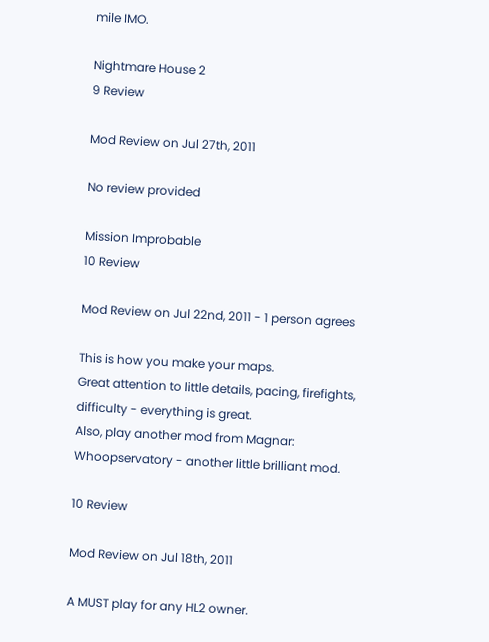mile IMO.

Nightmare House 2
9 Review

Mod Review on Jul 27th, 2011

No review provided

Mission Improbable
10 Review

Mod Review on Jul 22nd, 2011 - 1 person agrees

This is how you make your maps.
Great attention to little details, pacing, firefights, difficulty - everything is great.
Also, play another mod from Magnar: Whoopservatory - another little brilliant mod.

10 Review

Mod Review on Jul 18th, 2011

A MUST play for any HL2 owner.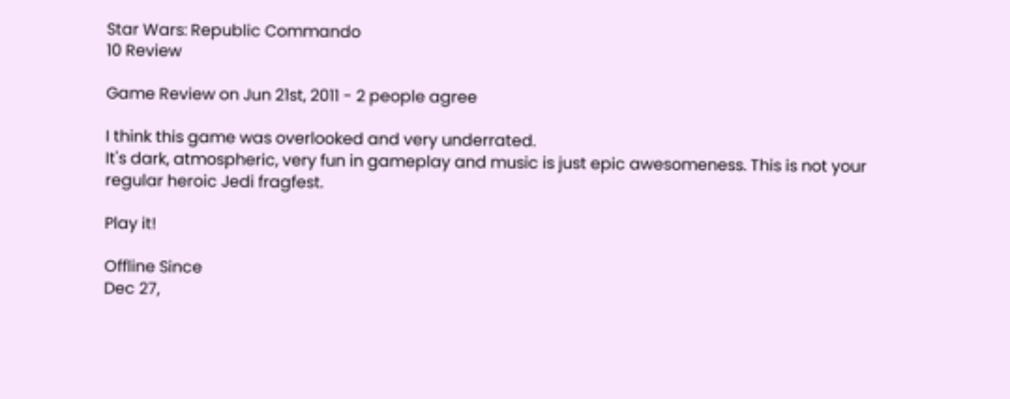Star Wars: Republic Commando
10 Review

Game Review on Jun 21st, 2011 - 2 people agree

I think this game was overlooked and very underrated.
It's dark, atmospheric, very fun in gameplay and music is just epic awesomeness. This is not your regular heroic Jedi fragfest.

Play it!

Offline Since
Dec 27,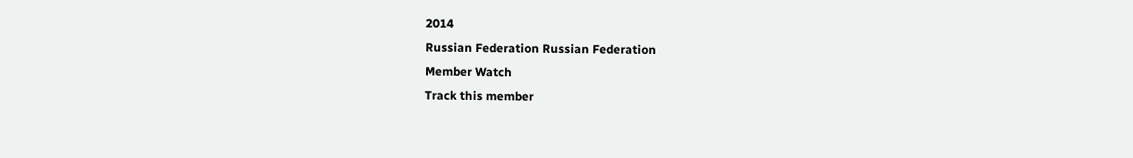2014
Russian Federation Russian Federation
Member Watch
Track this member